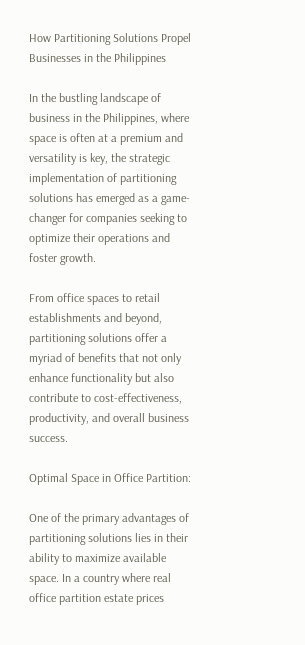How Partitioning Solutions Propel Businesses in the Philippines

In the bustling landscape of business in the Philippines, where space is often at a premium and versatility is key, the strategic implementation of partitioning solutions has emerged as a game-changer for companies seeking to optimize their operations and foster growth.

From office spaces to retail establishments and beyond, partitioning solutions offer a myriad of benefits that not only enhance functionality but also contribute to cost-effectiveness, productivity, and overall business success.

Optimal Space in Office Partition:

One of the primary advantages of partitioning solutions lies in their ability to maximize available space. In a country where real office partition estate prices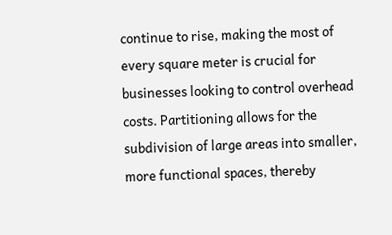continue to rise, making the most of every square meter is crucial for businesses looking to control overhead costs. Partitioning allows for the subdivision of large areas into smaller, more functional spaces, thereby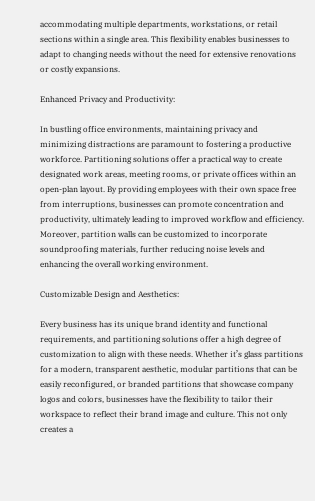accommodating multiple departments, workstations, or retail sections within a single area. This flexibility enables businesses to adapt to changing needs without the need for extensive renovations or costly expansions.

Enhanced Privacy and Productivity:

In bustling office environments, maintaining privacy and minimizing distractions are paramount to fostering a productive workforce. Partitioning solutions offer a practical way to create designated work areas, meeting rooms, or private offices within an open-plan layout. By providing employees with their own space free from interruptions, businesses can promote concentration and productivity, ultimately leading to improved workflow and efficiency. Moreover, partition walls can be customized to incorporate soundproofing materials, further reducing noise levels and enhancing the overall working environment.

Customizable Design and Aesthetics:

Every business has its unique brand identity and functional requirements, and partitioning solutions offer a high degree of customization to align with these needs. Whether it’s glass partitions for a modern, transparent aesthetic, modular partitions that can be easily reconfigured, or branded partitions that showcase company logos and colors, businesses have the flexibility to tailor their workspace to reflect their brand image and culture. This not only creates a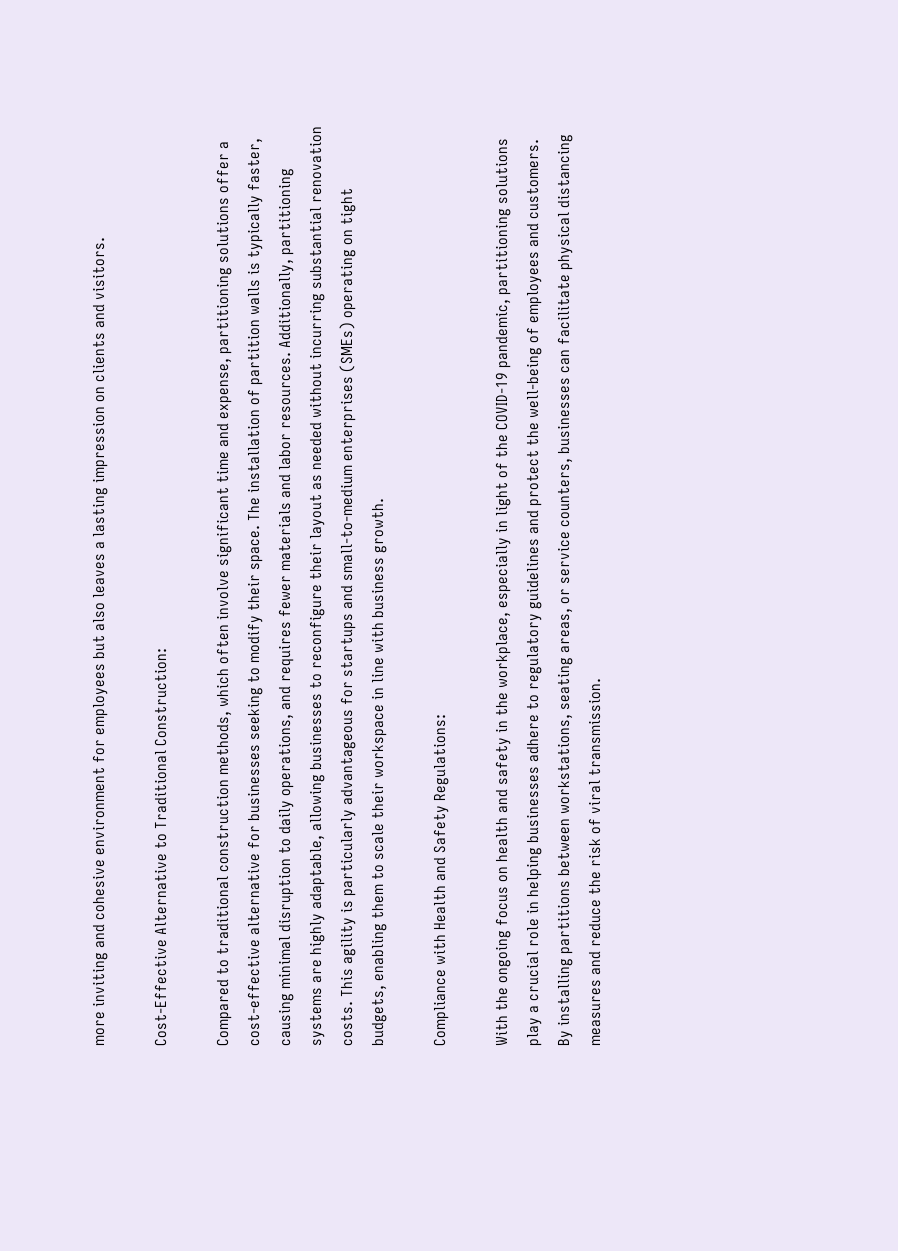more inviting and cohesive environment for employees but also leaves a lasting impression on clients and visitors.

Cost-Effective Alternative to Traditional Construction:

Compared to traditional construction methods, which often involve significant time and expense, partitioning solutions offer a cost-effective alternative for businesses seeking to modify their space. The installation of partition walls is typically faster, causing minimal disruption to daily operations, and requires fewer materials and labor resources. Additionally, partitioning systems are highly adaptable, allowing businesses to reconfigure their layout as needed without incurring substantial renovation costs. This agility is particularly advantageous for startups and small-to-medium enterprises (SMEs) operating on tight budgets, enabling them to scale their workspace in line with business growth.

Compliance with Health and Safety Regulations:

With the ongoing focus on health and safety in the workplace, especially in light of the COVID-19 pandemic, partitioning solutions play a crucial role in helping businesses adhere to regulatory guidelines and protect the well-being of employees and customers. By installing partitions between workstations, seating areas, or service counters, businesses can facilitate physical distancing measures and reduce the risk of viral transmission.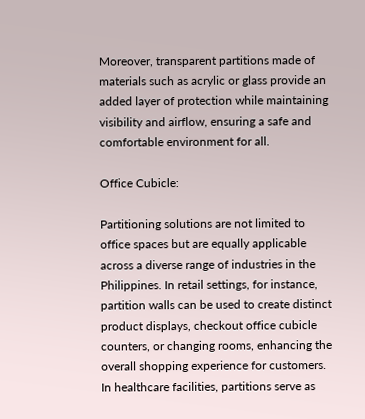Moreover, transparent partitions made of materials such as acrylic or glass provide an added layer of protection while maintaining visibility and airflow, ensuring a safe and comfortable environment for all.

Office Cubicle:

Partitioning solutions are not limited to office spaces but are equally applicable across a diverse range of industries in the Philippines. In retail settings, for instance, partition walls can be used to create distinct product displays, checkout office cubicle counters, or changing rooms, enhancing the overall shopping experience for customers. In healthcare facilities, partitions serve as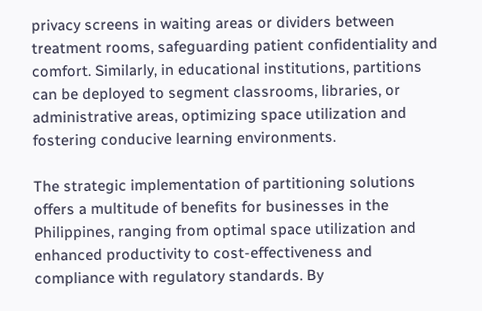privacy screens in waiting areas or dividers between treatment rooms, safeguarding patient confidentiality and comfort. Similarly, in educational institutions, partitions can be deployed to segment classrooms, libraries, or administrative areas, optimizing space utilization and fostering conducive learning environments.

The strategic implementation of partitioning solutions offers a multitude of benefits for businesses in the Philippines, ranging from optimal space utilization and enhanced productivity to cost-effectiveness and compliance with regulatory standards. By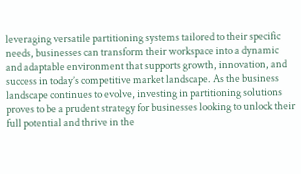leveraging versatile partitioning systems tailored to their specific needs, businesses can transform their workspace into a dynamic and adaptable environment that supports growth, innovation, and success in today’s competitive market landscape. As the business landscape continues to evolve, investing in partitioning solutions proves to be a prudent strategy for businesses looking to unlock their full potential and thrive in the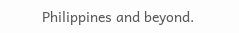Philippines and beyond.